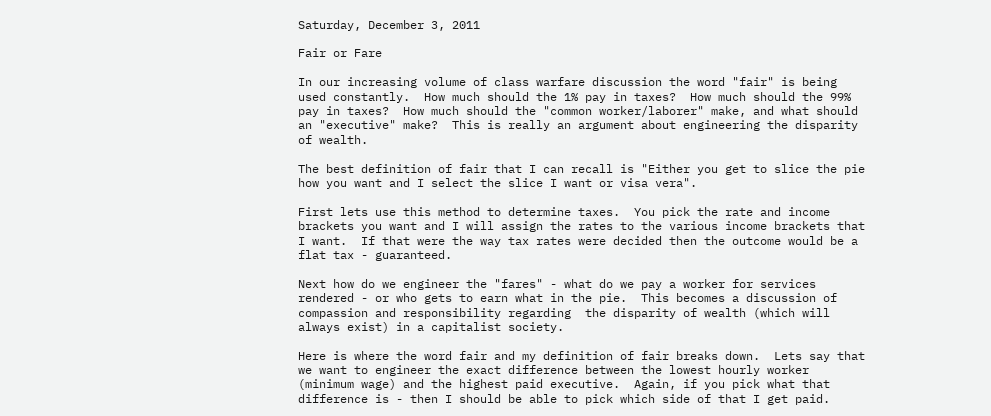Saturday, December 3, 2011

Fair or Fare

In our increasing volume of class warfare discussion the word "fair" is being used constantly.  How much should the 1% pay in taxes?  How much should the 99% pay in taxes?  How much should the "common worker/laborer" make, and what should an "executive" make?  This is really an argument about engineering the disparity of wealth.

The best definition of fair that I can recall is "Either you get to slice the pie how you want and I select the slice I want or visa vera".

First lets use this method to determine taxes.  You pick the rate and income brackets you want and I will assign the rates to the various income brackets that I want.  If that were the way tax rates were decided then the outcome would be a flat tax - guaranteed.

Next how do we engineer the "fares" - what do we pay a worker for services rendered - or who gets to earn what in the pie.  This becomes a discussion of compassion and responsibility regarding  the disparity of wealth (which will always exist) in a capitalist society.

Here is where the word fair and my definition of fair breaks down.  Lets say that we want to engineer the exact difference between the lowest hourly worker (minimum wage) and the highest paid executive.  Again, if you pick what that difference is - then I should be able to pick which side of that I get paid.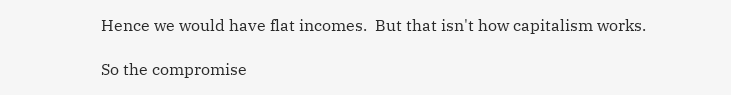Hence we would have flat incomes.  But that isn't how capitalism works.

So the compromise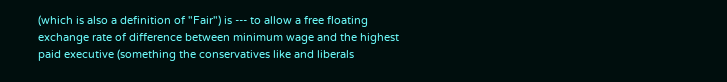(which is also a definition of "Fair") is --- to allow a free floating exchange rate of difference between minimum wage and the highest paid executive (something the conservatives like and liberals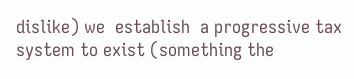dislike) we  establish  a progressive tax system to exist (something the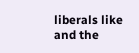liberals like and the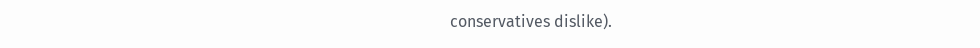conservatives dislike).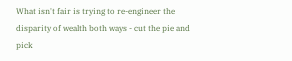What isn't fair is trying to re-engineer the disparity of wealth both ways - cut the pie and pick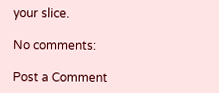your slice.

No comments:

Post a Comment